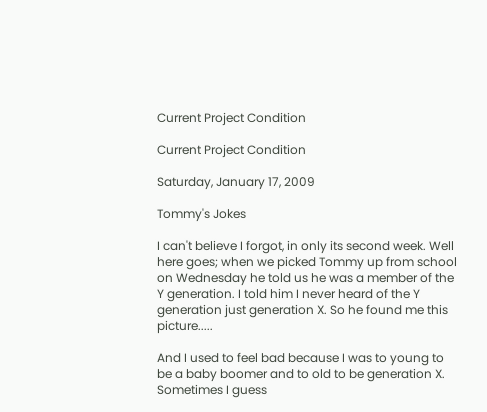Current Project Condition

Current Project Condition

Saturday, January 17, 2009

Tommy's Jokes

I can't believe I forgot, in only its second week. Well here goes; when we picked Tommy up from school on Wednesday he told us he was a member of the Y generation. I told him I never heard of the Y generation just generation X. So he found me this picture.....

And I used to feel bad because I was to young to be a baby boomer and to old to be generation X. Sometimes I guess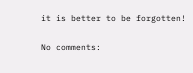it is better to be forgotten!

No comments: